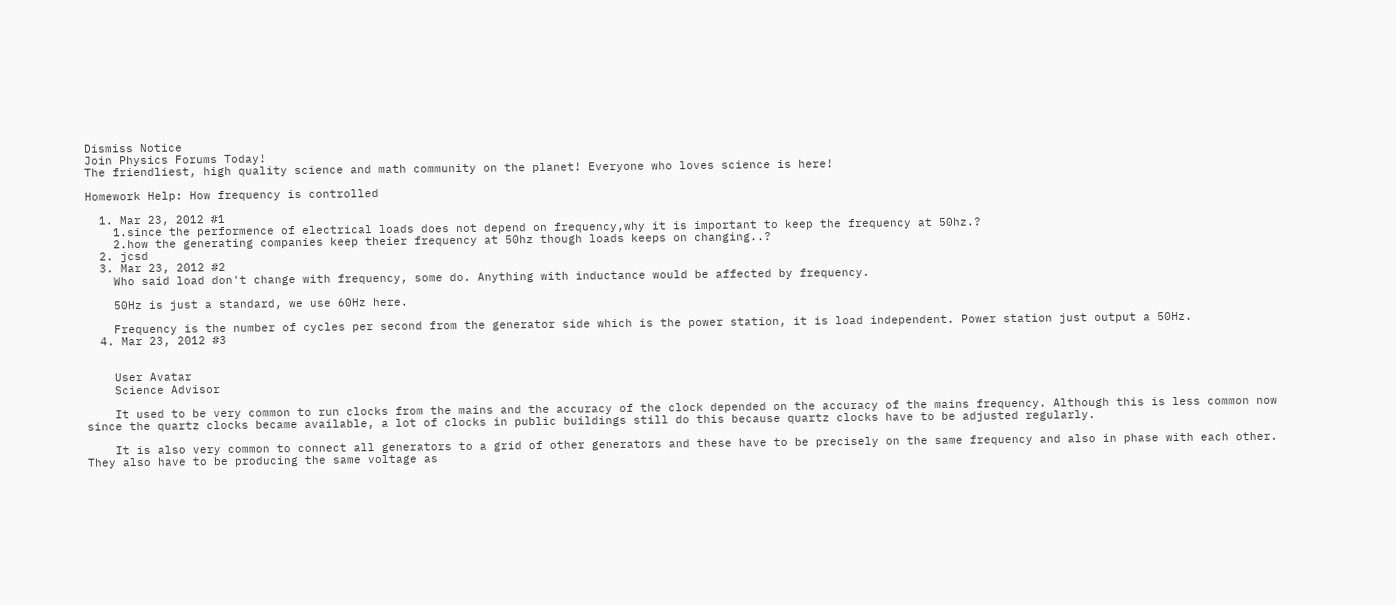Dismiss Notice
Join Physics Forums Today!
The friendliest, high quality science and math community on the planet! Everyone who loves science is here!

Homework Help: How frequency is controlled

  1. Mar 23, 2012 #1
    1.since the performence of electrical loads does not depend on frequency,why it is important to keep the frequency at 50hz.?
    2.how the generating companies keep theier frequency at 50hz though loads keeps on changing..?
  2. jcsd
  3. Mar 23, 2012 #2
    Who said load don't change with frequency, some do. Anything with inductance would be affected by frequency.

    50Hz is just a standard, we use 60Hz here.

    Frequency is the number of cycles per second from the generator side which is the power station, it is load independent. Power station just output a 50Hz.
  4. Mar 23, 2012 #3


    User Avatar
    Science Advisor

    It used to be very common to run clocks from the mains and the accuracy of the clock depended on the accuracy of the mains frequency. Although this is less common now since the quartz clocks became available, a lot of clocks in public buildings still do this because quartz clocks have to be adjusted regularly.

    It is also very common to connect all generators to a grid of other generators and these have to be precisely on the same frequency and also in phase with each other. They also have to be producing the same voltage as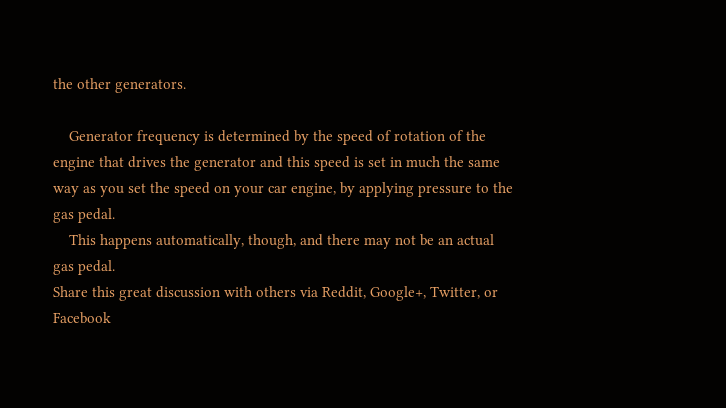the other generators.

    Generator frequency is determined by the speed of rotation of the engine that drives the generator and this speed is set in much the same way as you set the speed on your car engine, by applying pressure to the gas pedal.
    This happens automatically, though, and there may not be an actual gas pedal.
Share this great discussion with others via Reddit, Google+, Twitter, or Facebook